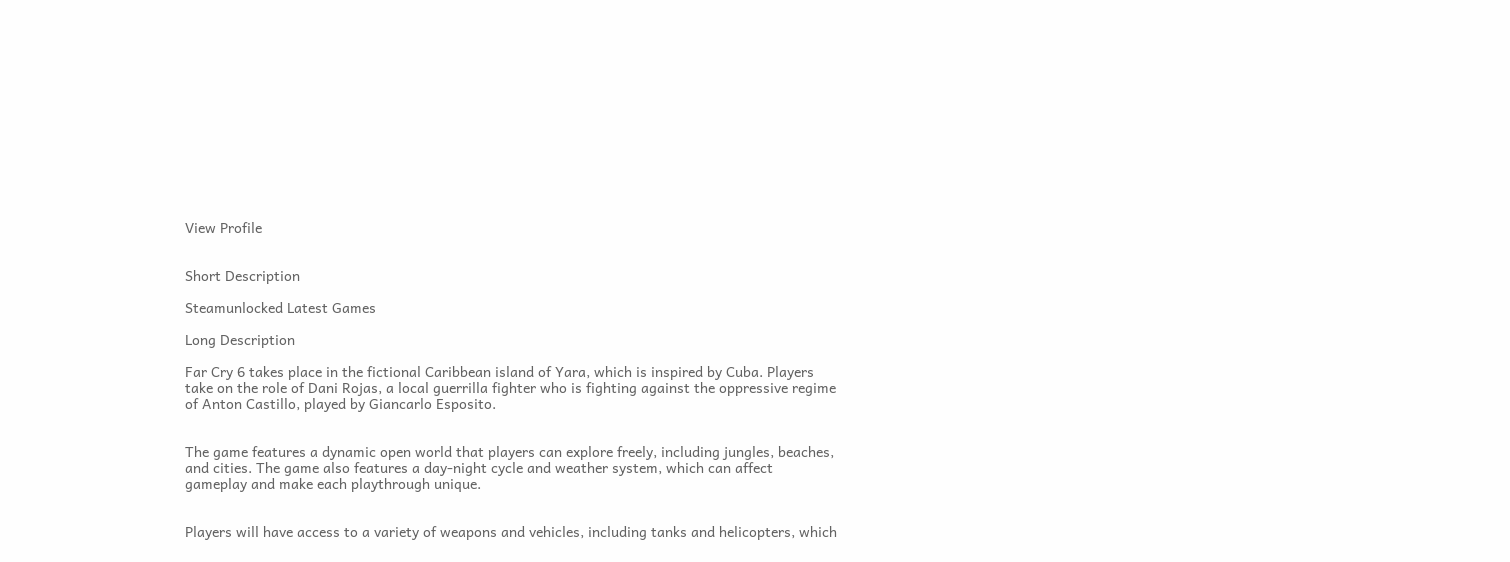View Profile


Short Description

Steamunlocked Latest Games

Long Description

Far Cry 6 takes place in the fictional Caribbean island of Yara, which is inspired by Cuba. Players take on the role of Dani Rojas, a local guerrilla fighter who is fighting against the oppressive regime of Anton Castillo, played by Giancarlo Esposito.


The game features a dynamic open world that players can explore freely, including jungles, beaches, and cities. The game also features a day-night cycle and weather system, which can affect gameplay and make each playthrough unique.


Players will have access to a variety of weapons and vehicles, including tanks and helicopters, which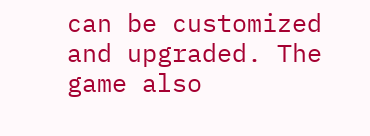can be customized and upgraded. The game also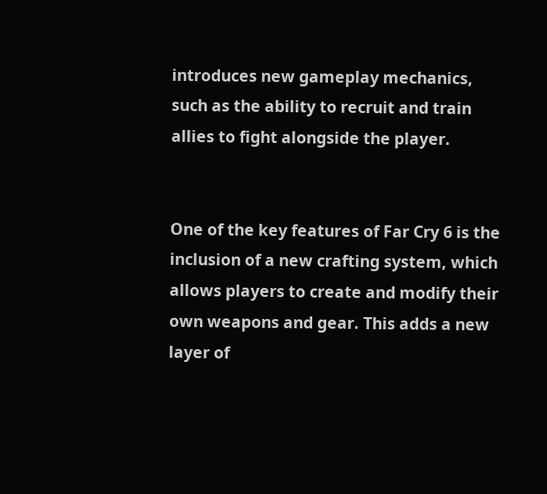introduces new gameplay mechanics, such as the ability to recruit and train allies to fight alongside the player.


One of the key features of Far Cry 6 is the inclusion of a new crafting system, which allows players to create and modify their own weapons and gear. This adds a new layer of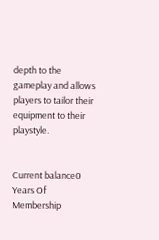depth to the gameplay and allows players to tailor their equipment to their playstyle.


Current balance0
Years Of Membership